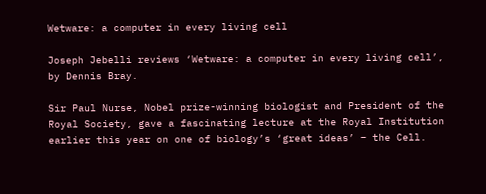Wetware: a computer in every living cell

Joseph Jebelli reviews ‘Wetware: a computer in every living cell’, by Dennis Bray.

Sir Paul Nurse, Nobel prize-winning biologist and President of the Royal Society, gave a fascinating lecture at the Royal Institution earlier this year on one of biology’s ‘great ideas’ – the Cell.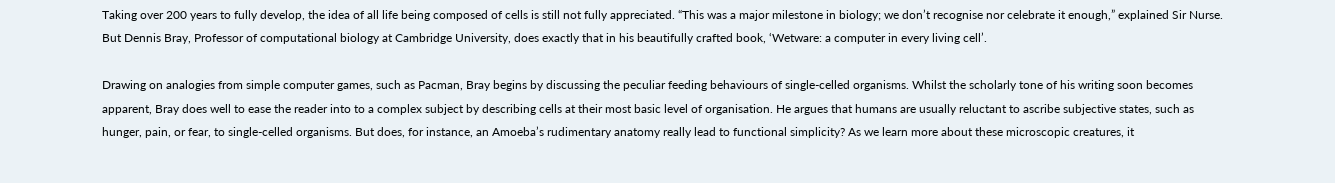Taking over 200 years to fully develop, the idea of all life being composed of cells is still not fully appreciated. “This was a major milestone in biology; we don’t recognise nor celebrate it enough,” explained Sir Nurse. But Dennis Bray, Professor of computational biology at Cambridge University, does exactly that in his beautifully crafted book, ‘Wetware: a computer in every living cell’.

Drawing on analogies from simple computer games, such as Pacman, Bray begins by discussing the peculiar feeding behaviours of single-celled organisms. Whilst the scholarly tone of his writing soon becomes apparent, Bray does well to ease the reader into to a complex subject by describing cells at their most basic level of organisation. He argues that humans are usually reluctant to ascribe subjective states, such as hunger, pain, or fear, to single-celled organisms. But does, for instance, an Amoeba’s rudimentary anatomy really lead to functional simplicity? As we learn more about these microscopic creatures, it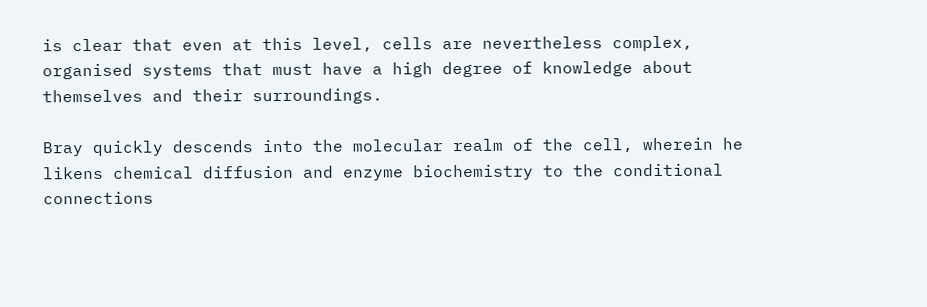is clear that even at this level, cells are nevertheless complex, organised systems that must have a high degree of knowledge about themselves and their surroundings.

Bray quickly descends into the molecular realm of the cell, wherein he likens chemical diffusion and enzyme biochemistry to the conditional connections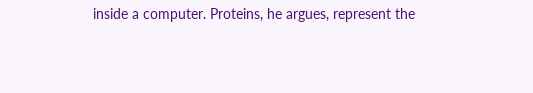inside a computer. Proteins, he argues, represent the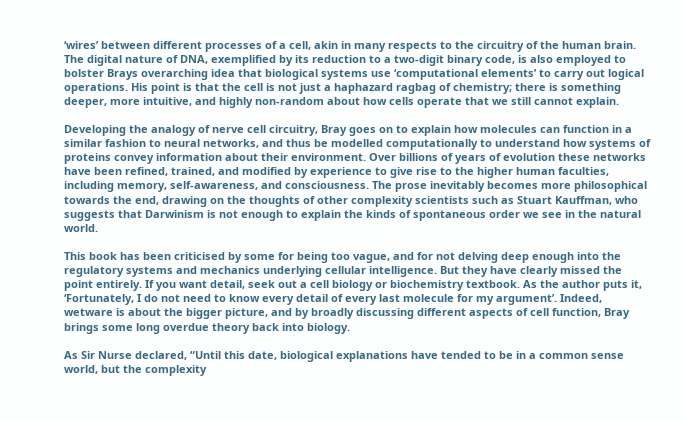‘wires’ between different processes of a cell, akin in many respects to the circuitry of the human brain. The digital nature of DNA, exemplified by its reduction to a two-digit binary code, is also employed to bolster Brays overarching idea that biological systems use ‘computational elements’ to carry out logical operations. His point is that the cell is not just a haphazard ragbag of chemistry; there is something deeper, more intuitive, and highly non-random about how cells operate that we still cannot explain.

Developing the analogy of nerve cell circuitry, Bray goes on to explain how molecules can function in a similar fashion to neural networks, and thus be modelled computationally to understand how systems of proteins convey information about their environment. Over billions of years of evolution these networks have been refined, trained, and modified by experience to give rise to the higher human faculties, including memory, self-awareness, and consciousness. The prose inevitably becomes more philosophical towards the end, drawing on the thoughts of other complexity scientists such as Stuart Kauffman, who suggests that Darwinism is not enough to explain the kinds of spontaneous order we see in the natural world.

This book has been criticised by some for being too vague, and for not delving deep enough into the regulatory systems and mechanics underlying cellular intelligence. But they have clearly missed the point entirely. If you want detail, seek out a cell biology or biochemistry textbook. As the author puts it, ‘Fortunately, I do not need to know every detail of every last molecule for my argument’. Indeed, wetware is about the bigger picture, and by broadly discussing different aspects of cell function, Bray brings some long overdue theory back into biology.

As Sir Nurse declared, “Until this date, biological explanations have tended to be in a common sense world, but the complexity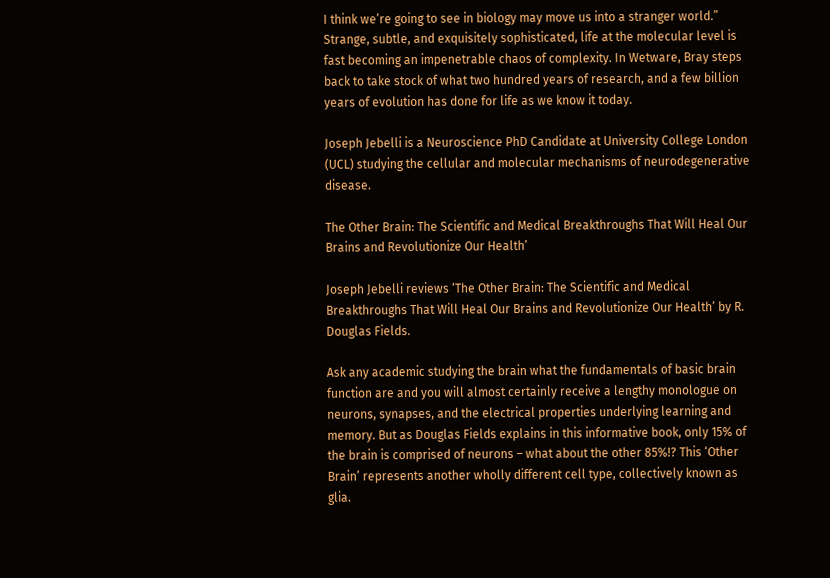I think we’re going to see in biology may move us into a stranger world.” Strange, subtle, and exquisitely sophisticated, life at the molecular level is fast becoming an impenetrable chaos of complexity. In Wetware, Bray steps back to take stock of what two hundred years of research, and a few billion years of evolution has done for life as we know it today.

Joseph Jebelli is a Neuroscience PhD Candidate at University College London (UCL) studying the cellular and molecular mechanisms of neurodegenerative disease.

The Other Brain: The Scientific and Medical Breakthroughs That Will Heal Our Brains and Revolutionize Our Health’

Joseph Jebelli reviews ‘The Other Brain: The Scientific and Medical Breakthroughs That Will Heal Our Brains and Revolutionize Our Health’ by R. Douglas Fields.

Ask any academic studying the brain what the fundamentals of basic brain function are and you will almost certainly receive a lengthy monologue on neurons, synapses, and the electrical properties underlying learning and memory. But as Douglas Fields explains in this informative book, only 15% of the brain is comprised of neurons – what about the other 85%!? This ‘Other Brain’ represents another wholly different cell type, collectively known as glia.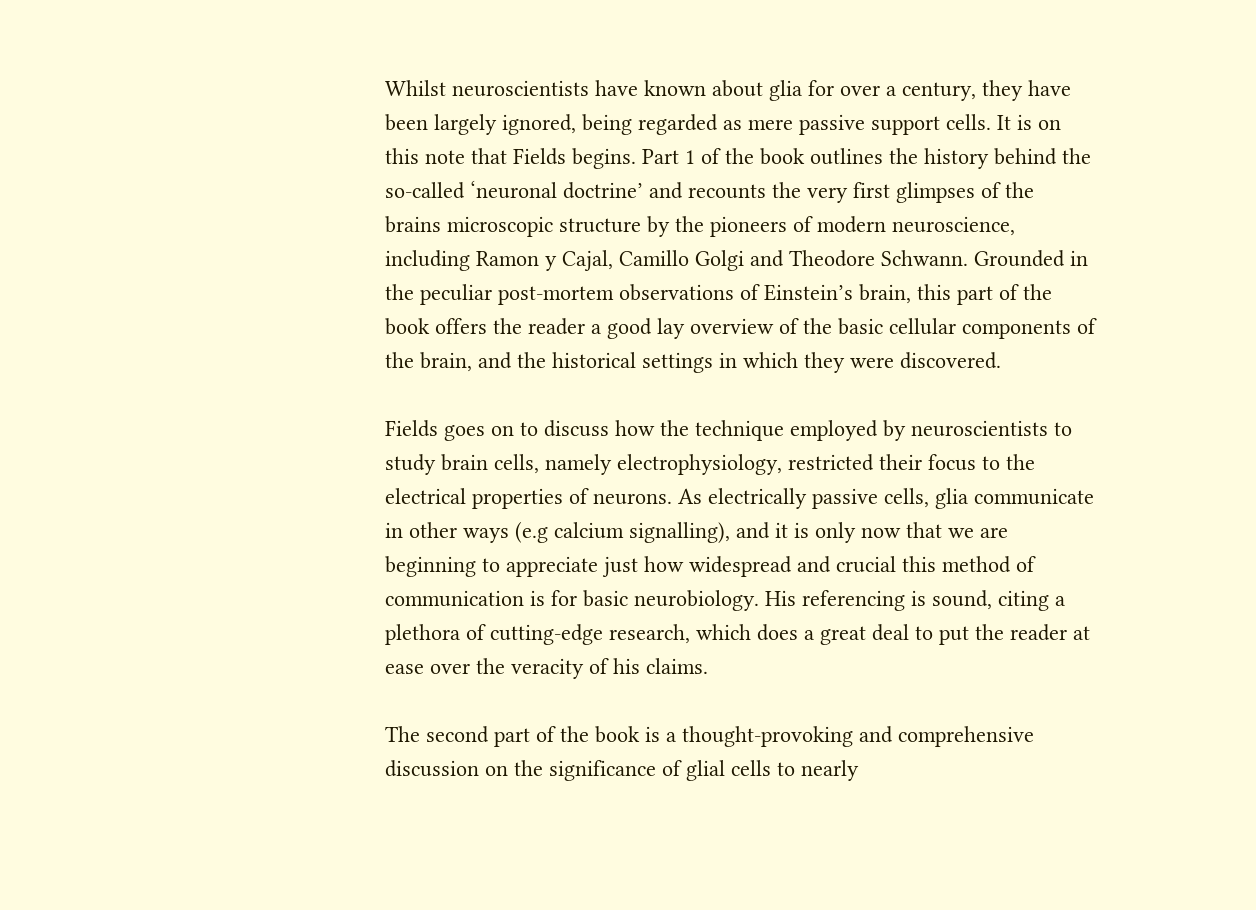Whilst neuroscientists have known about glia for over a century, they have been largely ignored, being regarded as mere passive support cells. It is on this note that Fields begins. Part 1 of the book outlines the history behind the so-called ‘neuronal doctrine’ and recounts the very first glimpses of the brains microscopic structure by the pioneers of modern neuroscience, including Ramon y Cajal, Camillo Golgi and Theodore Schwann. Grounded in the peculiar post-mortem observations of Einstein’s brain, this part of the book offers the reader a good lay overview of the basic cellular components of the brain, and the historical settings in which they were discovered.

Fields goes on to discuss how the technique employed by neuroscientists to study brain cells, namely electrophysiology, restricted their focus to the electrical properties of neurons. As electrically passive cells, glia communicate in other ways (e.g calcium signalling), and it is only now that we are beginning to appreciate just how widespread and crucial this method of communication is for basic neurobiology. His referencing is sound, citing a plethora of cutting-edge research, which does a great deal to put the reader at ease over the veracity of his claims.

The second part of the book is a thought-provoking and comprehensive discussion on the significance of glial cells to nearly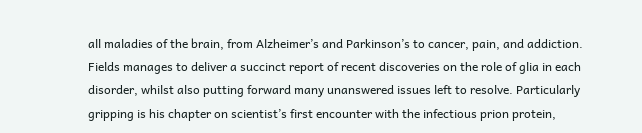all maladies of the brain, from Alzheimer’s and Parkinson’s to cancer, pain, and addiction. Fields manages to deliver a succinct report of recent discoveries on the role of glia in each disorder, whilst also putting forward many unanswered issues left to resolve. Particularly gripping is his chapter on scientist’s first encounter with the infectious prion protein,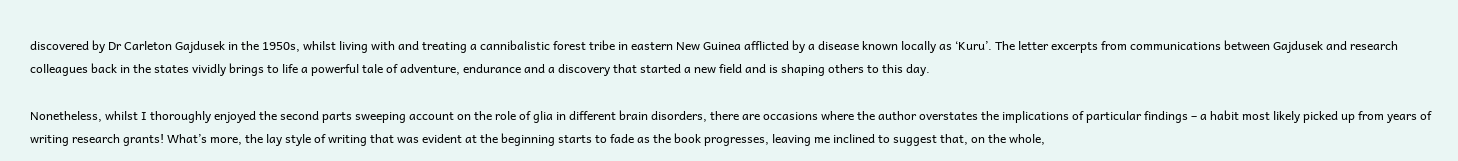discovered by Dr Carleton Gajdusek in the 1950s, whilst living with and treating a cannibalistic forest tribe in eastern New Guinea afflicted by a disease known locally as ‘Kuru’. The letter excerpts from communications between Gajdusek and research colleagues back in the states vividly brings to life a powerful tale of adventure, endurance and a discovery that started a new field and is shaping others to this day.

Nonetheless, whilst I thoroughly enjoyed the second parts sweeping account on the role of glia in different brain disorders, there are occasions where the author overstates the implications of particular findings – a habit most likely picked up from years of writing research grants! What’s more, the lay style of writing that was evident at the beginning starts to fade as the book progresses, leaving me inclined to suggest that, on the whole,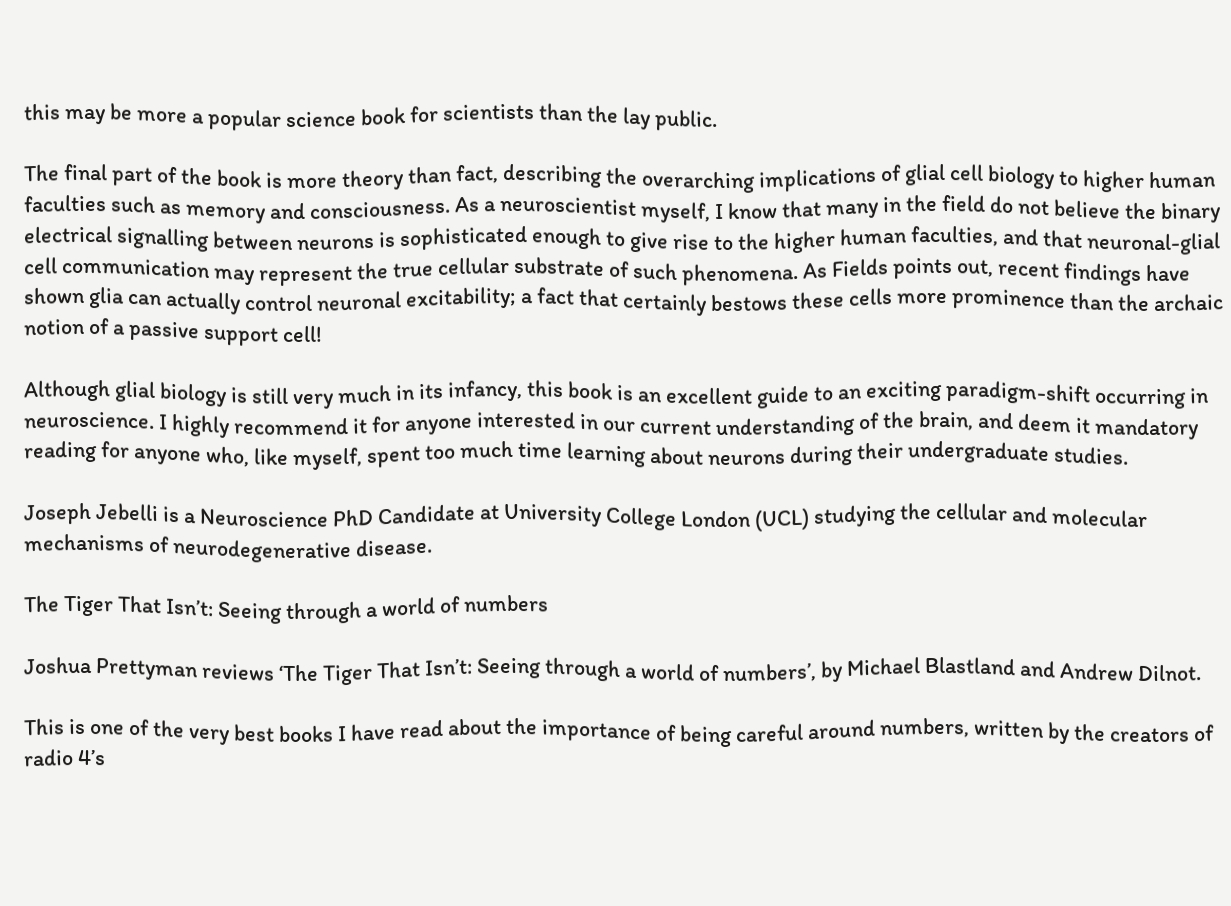this may be more a popular science book for scientists than the lay public.

The final part of the book is more theory than fact, describing the overarching implications of glial cell biology to higher human faculties such as memory and consciousness. As a neuroscientist myself, I know that many in the field do not believe the binary electrical signalling between neurons is sophisticated enough to give rise to the higher human faculties, and that neuronal-glial cell communication may represent the true cellular substrate of such phenomena. As Fields points out, recent findings have shown glia can actually control neuronal excitability; a fact that certainly bestows these cells more prominence than the archaic notion of a passive support cell!

Although glial biology is still very much in its infancy, this book is an excellent guide to an exciting paradigm-shift occurring in neuroscience. I highly recommend it for anyone interested in our current understanding of the brain, and deem it mandatory reading for anyone who, like myself, spent too much time learning about neurons during their undergraduate studies.

Joseph Jebelli is a Neuroscience PhD Candidate at University College London (UCL) studying the cellular and molecular mechanisms of neurodegenerative disease.

The Tiger That Isn’t: Seeing through a world of numbers

Joshua Prettyman reviews ‘The Tiger That Isn’t: Seeing through a world of numbers’, by Michael Blastland and Andrew Dilnot.

This is one of the very best books I have read about the importance of being careful around numbers, written by the creators of radio 4’s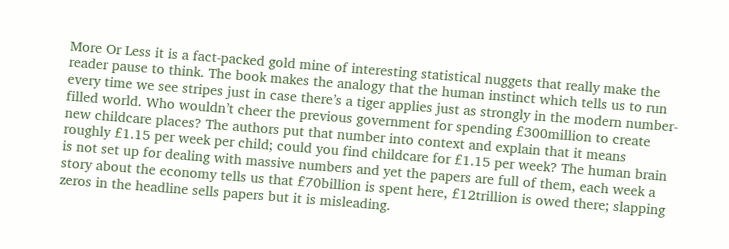More Or Less it is a fact-packed gold mine of interesting statistical nuggets that really make the reader pause to think. The book makes the analogy that the human instinct which tells us to run every time we see stripes just in case there’s a tiger applies just as strongly in the modern number-filled world. Who wouldn’t cheer the previous government for spending £300million to create new childcare places? The authors put that number into context and explain that it means roughly £1.15 per week per child; could you find childcare for £1.15 per week? The human brain is not set up for dealing with massive numbers and yet the papers are full of them, each week a story about the economy tells us that £70billion is spent here, £12trillion is owed there; slapping zeros in the headline sells papers but it is misleading.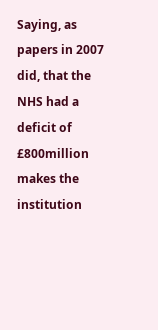Saying, as papers in 2007 did, that the NHS had a deficit of £800million makes the institution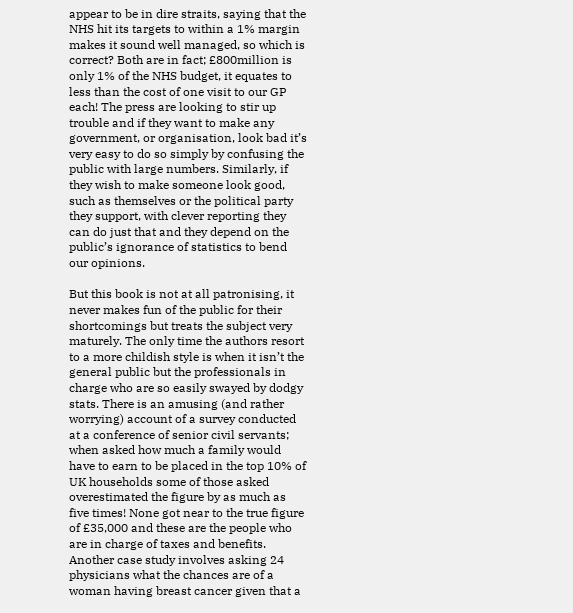appear to be in dire straits, saying that the NHS hit its targets to within a 1% margin makes it sound well managed, so which is correct? Both are in fact; £800million is only 1% of the NHS budget, it equates to less than the cost of one visit to our GP each! The press are looking to stir up trouble and if they want to make any government, or organisation, look bad it’s very easy to do so simply by confusing the public with large numbers. Similarly, if they wish to make someone look good, such as themselves or the political party they support, with clever reporting they can do just that and they depend on the public’s ignorance of statistics to bend our opinions.

But this book is not at all patronising, it never makes fun of the public for their shortcomings but treats the subject very maturely. The only time the authors resort to a more childish style is when it isn’t the general public but the professionals in charge who are so easily swayed by dodgy stats. There is an amusing (and rather worrying) account of a survey conducted at a conference of senior civil servants; when asked how much a family would have to earn to be placed in the top 10% of UK households some of those asked overestimated the figure by as much as five times! None got near to the true figure of £35,000 and these are the people who are in charge of taxes and benefits. Another case study involves asking 24 physicians what the chances are of a woman having breast cancer given that a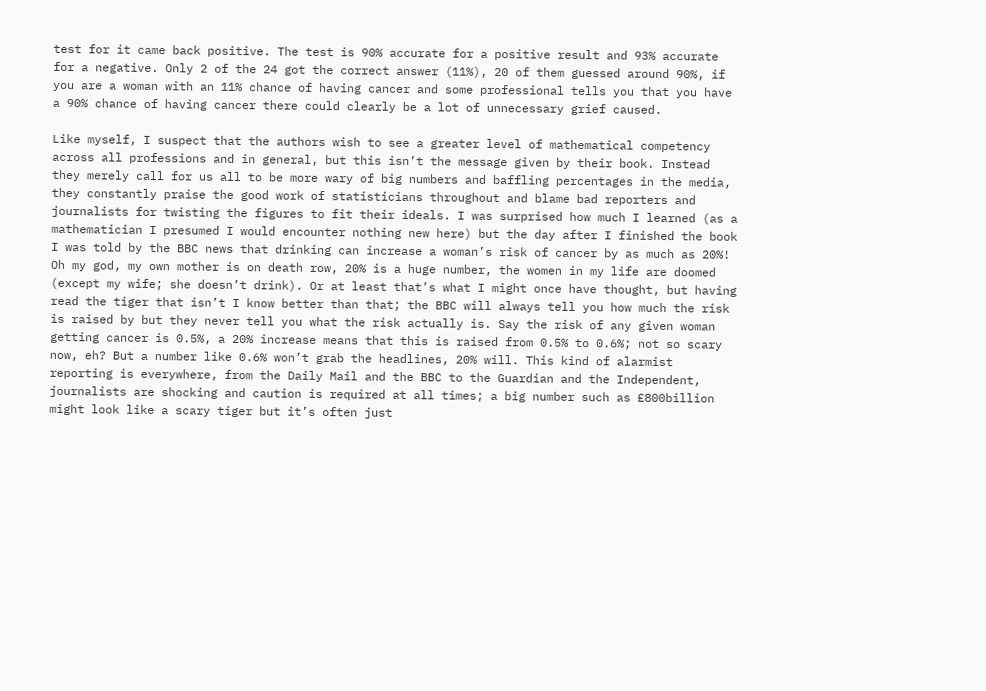test for it came back positive. The test is 90% accurate for a positive result and 93% accurate for a negative. Only 2 of the 24 got the correct answer (11%), 20 of them guessed around 90%, if you are a woman with an 11% chance of having cancer and some professional tells you that you have a 90% chance of having cancer there could clearly be a lot of unnecessary grief caused.

Like myself, I suspect that the authors wish to see a greater level of mathematical competency across all professions and in general, but this isn’t the message given by their book. Instead they merely call for us all to be more wary of big numbers and baffling percentages in the media, they constantly praise the good work of statisticians throughout and blame bad reporters and journalists for twisting the figures to fit their ideals. I was surprised how much I learned (as a mathematician I presumed I would encounter nothing new here) but the day after I finished the book I was told by the BBC news that drinking can increase a woman’s risk of cancer by as much as 20%! Oh my god, my own mother is on death row, 20% is a huge number, the women in my life are doomed (except my wife; she doesn’t drink). Or at least that’s what I might once have thought, but having read the tiger that isn’t I know better than that; the BBC will always tell you how much the risk is raised by but they never tell you what the risk actually is. Say the risk of any given woman getting cancer is 0.5%, a 20% increase means that this is raised from 0.5% to 0.6%; not so scary now, eh? But a number like 0.6% won’t grab the headlines, 20% will. This kind of alarmist reporting is everywhere, from the Daily Mail and the BBC to the Guardian and the Independent, journalists are shocking and caution is required at all times; a big number such as £800billion might look like a scary tiger but it’s often just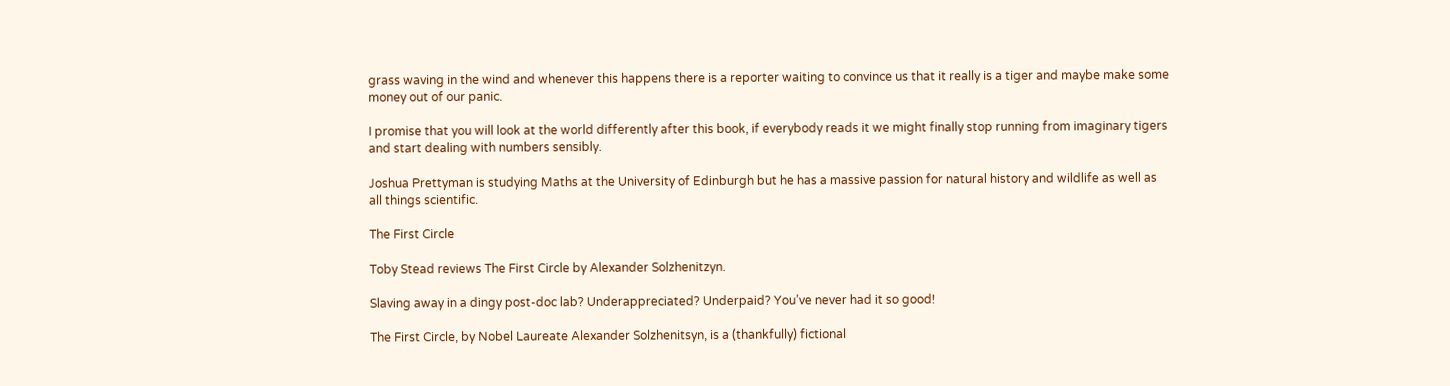grass waving in the wind and whenever this happens there is a reporter waiting to convince us that it really is a tiger and maybe make some money out of our panic.

I promise that you will look at the world differently after this book, if everybody reads it we might finally stop running from imaginary tigers and start dealing with numbers sensibly.

Joshua Prettyman is studying Maths at the University of Edinburgh but he has a massive passion for natural history and wildlife as well as all things scientific.

The First Circle

Toby Stead reviews The First Circle by Alexander Solzhenitzyn.

Slaving away in a dingy post-doc lab? Underappreciated? Underpaid? You’ve never had it so good!

The First Circle, by Nobel Laureate Alexander Solzhenitsyn, is a (thankfully) fictional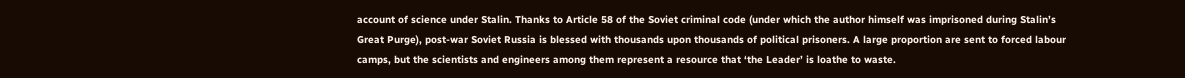account of science under Stalin. Thanks to Article 58 of the Soviet criminal code (under which the author himself was imprisoned during Stalin’s Great Purge), post-war Soviet Russia is blessed with thousands upon thousands of political prisoners. A large proportion are sent to forced labour camps, but the scientists and engineers among them represent a resource that ‘the Leader’ is loathe to waste.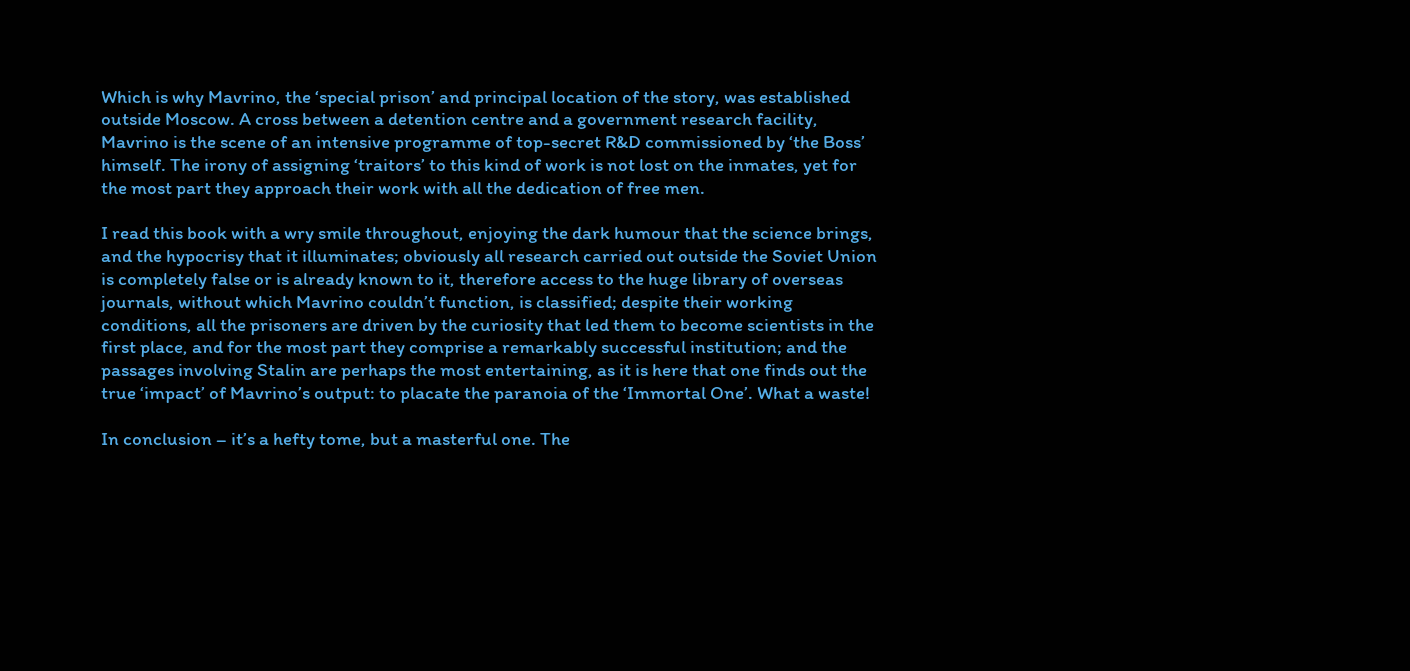Which is why Mavrino, the ‘special prison’ and principal location of the story, was established outside Moscow. A cross between a detention centre and a government research facility, Mavrino is the scene of an intensive programme of top-secret R&D commissioned by ‘the Boss’ himself. The irony of assigning ‘traitors’ to this kind of work is not lost on the inmates, yet for the most part they approach their work with all the dedication of free men.

I read this book with a wry smile throughout, enjoying the dark humour that the science brings, and the hypocrisy that it illuminates; obviously all research carried out outside the Soviet Union is completely false or is already known to it, therefore access to the huge library of overseas journals, without which Mavrino couldn’t function, is classified; despite their working conditions, all the prisoners are driven by the curiosity that led them to become scientists in the first place, and for the most part they comprise a remarkably successful institution; and the passages involving Stalin are perhaps the most entertaining, as it is here that one finds out the true ‘impact’ of Mavrino’s output: to placate the paranoia of the ‘Immortal One’. What a waste!

In conclusion – it’s a hefty tome, but a masterful one. The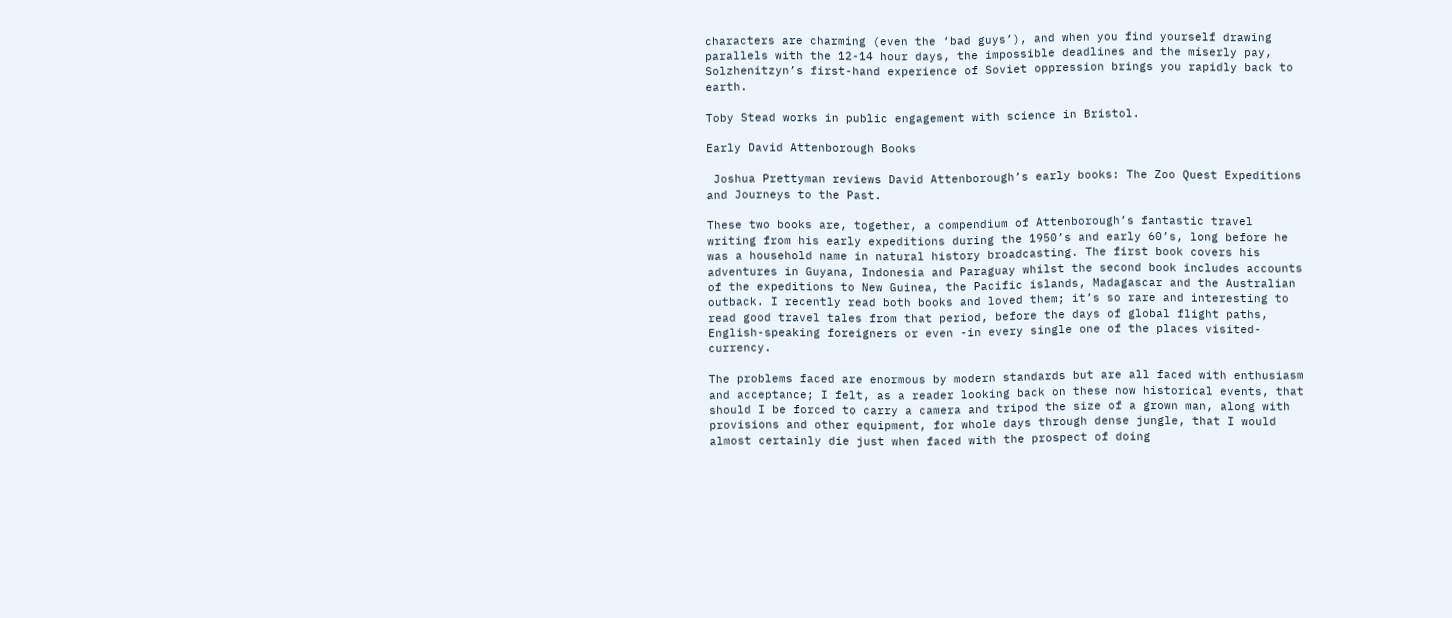characters are charming (even the ‘bad guys’), and when you find yourself drawing parallels with the 12-14 hour days, the impossible deadlines and the miserly pay, Solzhenitzyn’s first-hand experience of Soviet oppression brings you rapidly back to earth.

Toby Stead works in public engagement with science in Bristol.

Early David Attenborough Books

 Joshua Prettyman reviews David Attenborough’s early books: The Zoo Quest Expeditions and Journeys to the Past.

These two books are, together, a compendium of Attenborough’s fantastic travel writing from his early expeditions during the 1950’s and early 60’s, long before he was a household name in natural history broadcasting. The first book covers his adventures in Guyana, Indonesia and Paraguay whilst the second book includes accounts of the expeditions to New Guinea, the Pacific islands, Madagascar and the Australian outback. I recently read both books and loved them; it’s so rare and interesting to read good travel tales from that period, before the days of global flight paths, English-speaking foreigners or even -in every single one of the places visited- currency.

The problems faced are enormous by modern standards but are all faced with enthusiasm and acceptance; I felt, as a reader looking back on these now historical events, that should I be forced to carry a camera and tripod the size of a grown man, along with provisions and other equipment, for whole days through dense jungle, that I would almost certainly die just when faced with the prospect of doing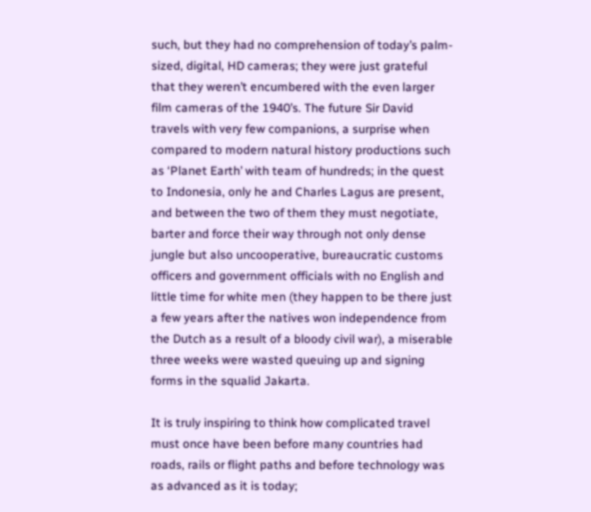such, but they had no comprehension of today’s palm-sized, digital, HD cameras; they were just grateful that they weren’t encumbered with the even larger film cameras of the 1940’s. The future Sir David travels with very few companions, a surprise when compared to modern natural history productions such as ‘Planet Earth’ with team of hundreds; in the quest to Indonesia, only he and Charles Lagus are present, and between the two of them they must negotiate, barter and force their way through not only dense jungle but also uncooperative, bureaucratic customs officers and government officials with no English and little time for white men (they happen to be there just a few years after the natives won independence from the Dutch as a result of a bloody civil war), a miserable three weeks were wasted queuing up and signing forms in the squalid Jakarta.

It is truly inspiring to think how complicated travel must once have been before many countries had roads, rails or flight paths and before technology was as advanced as it is today;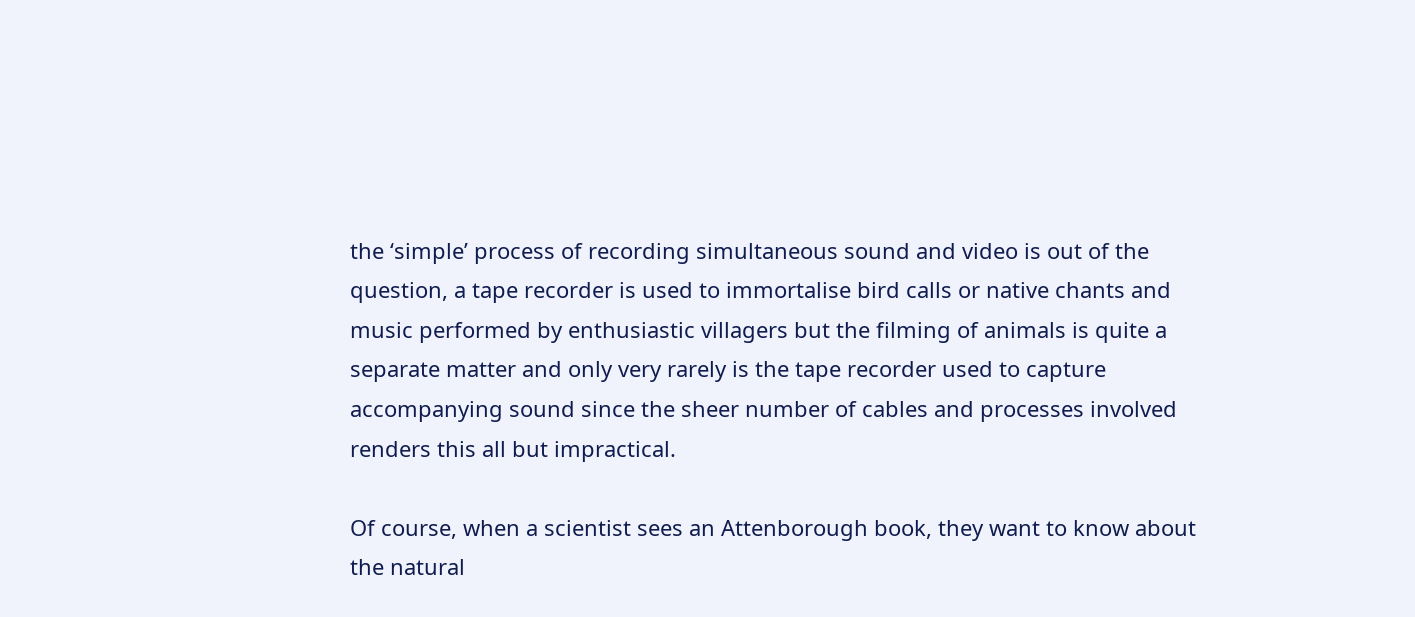the ‘simple’ process of recording simultaneous sound and video is out of the question, a tape recorder is used to immortalise bird calls or native chants and music performed by enthusiastic villagers but the filming of animals is quite a separate matter and only very rarely is the tape recorder used to capture accompanying sound since the sheer number of cables and processes involved renders this all but impractical.

Of course, when a scientist sees an Attenborough book, they want to know about the natural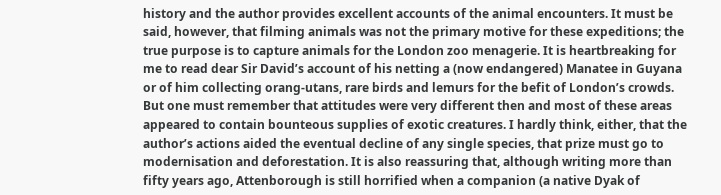history and the author provides excellent accounts of the animal encounters. It must be said, however, that filming animals was not the primary motive for these expeditions; the true purpose is to capture animals for the London zoo menagerie. It is heartbreaking for me to read dear Sir David’s account of his netting a (now endangered) Manatee in Guyana or of him collecting orang-utans, rare birds and lemurs for the befit of London’s crowds. But one must remember that attitudes were very different then and most of these areas appeared to contain bounteous supplies of exotic creatures. I hardly think, either, that the author’s actions aided the eventual decline of any single species, that prize must go to modernisation and deforestation. It is also reassuring that, although writing more than fifty years ago, Attenborough is still horrified when a companion (a native Dyak of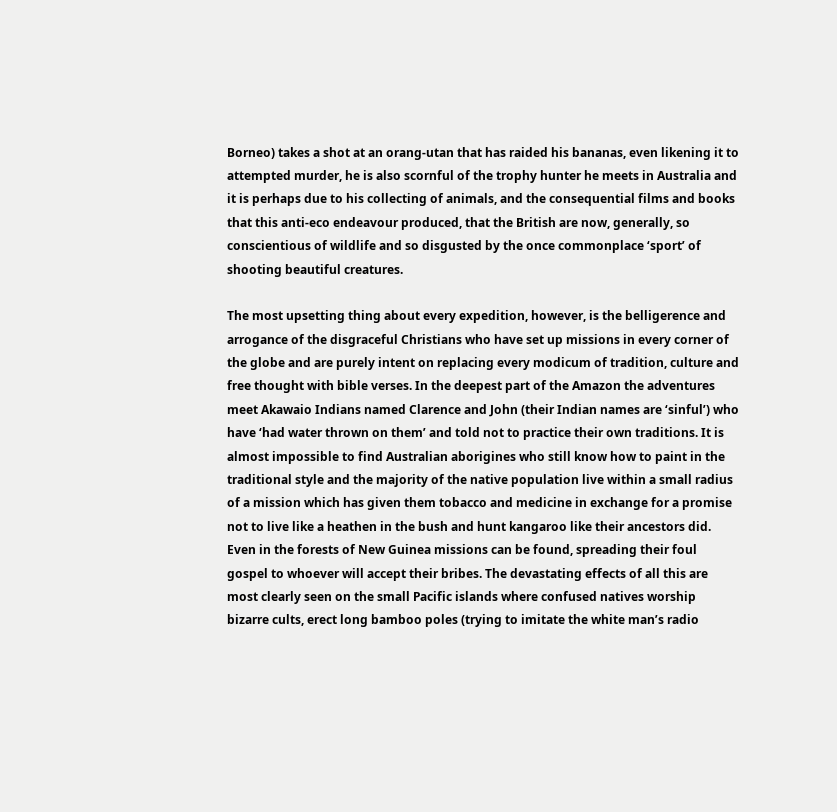Borneo) takes a shot at an orang-utan that has raided his bananas, even likening it to attempted murder, he is also scornful of the trophy hunter he meets in Australia and it is perhaps due to his collecting of animals, and the consequential films and books that this anti-eco endeavour produced, that the British are now, generally, so conscientious of wildlife and so disgusted by the once commonplace ‘sport’ of shooting beautiful creatures.

The most upsetting thing about every expedition, however, is the belligerence and arrogance of the disgraceful Christians who have set up missions in every corner of the globe and are purely intent on replacing every modicum of tradition, culture and free thought with bible verses. In the deepest part of the Amazon the adventures meet Akawaio Indians named Clarence and John (their Indian names are ‘sinful’) who have ‘had water thrown on them’ and told not to practice their own traditions. It is almost impossible to find Australian aborigines who still know how to paint in the traditional style and the majority of the native population live within a small radius of a mission which has given them tobacco and medicine in exchange for a promise not to live like a heathen in the bush and hunt kangaroo like their ancestors did. Even in the forests of New Guinea missions can be found, spreading their foul gospel to whoever will accept their bribes. The devastating effects of all this are most clearly seen on the small Pacific islands where confused natives worship bizarre cults, erect long bamboo poles (trying to imitate the white man’s radio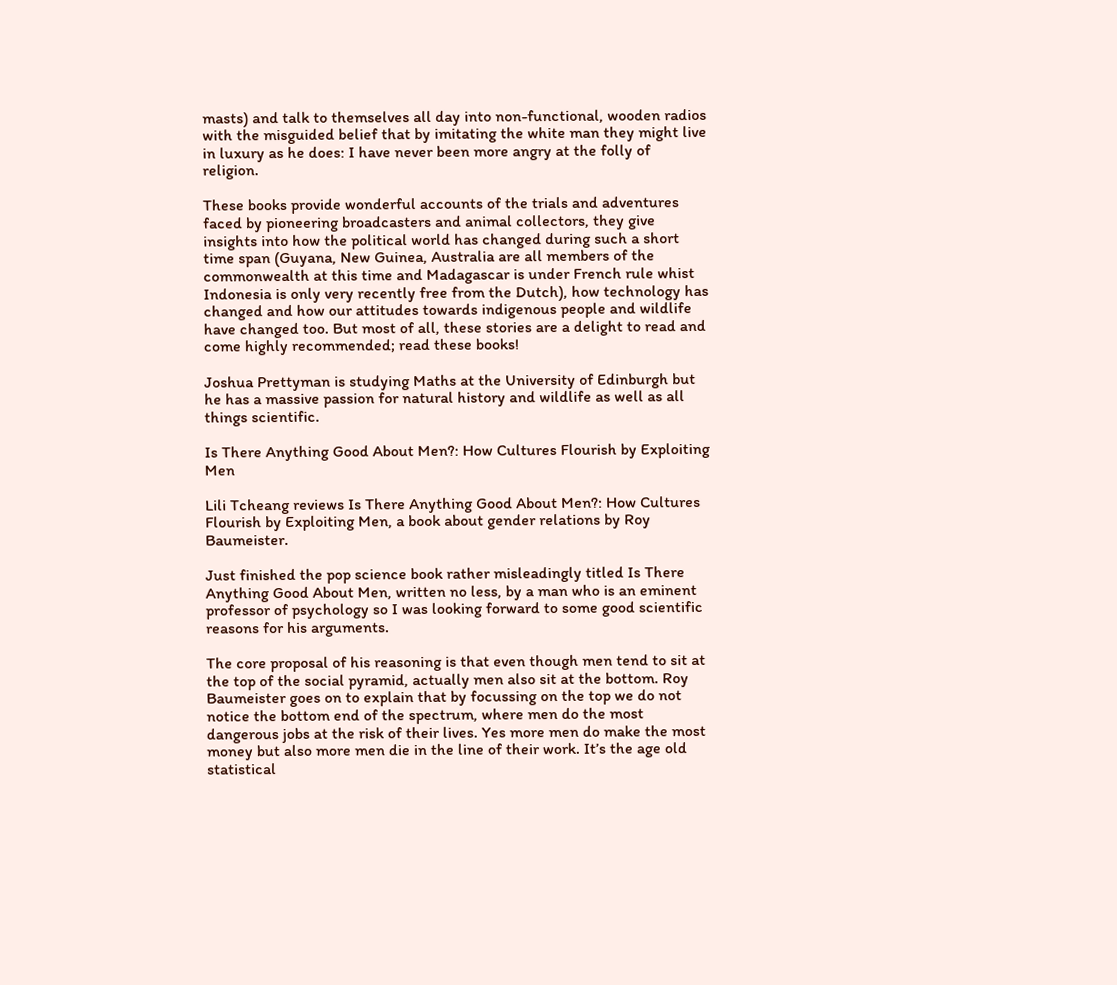masts) and talk to themselves all day into non-functional, wooden radios with the misguided belief that by imitating the white man they might live in luxury as he does: I have never been more angry at the folly of religion.

These books provide wonderful accounts of the trials and adventures faced by pioneering broadcasters and animal collectors, they give insights into how the political world has changed during such a short time span (Guyana, New Guinea, Australia are all members of the commonwealth at this time and Madagascar is under French rule whist Indonesia is only very recently free from the Dutch), how technology has changed and how our attitudes towards indigenous people and wildlife have changed too. But most of all, these stories are a delight to read and come highly recommended; read these books!

Joshua Prettyman is studying Maths at the University of Edinburgh but he has a massive passion for natural history and wildlife as well as all things scientific.

Is There Anything Good About Men?: How Cultures Flourish by Exploiting Men

Lili Tcheang reviews Is There Anything Good About Men?: How Cultures Flourish by Exploiting Men, a book about gender relations by Roy Baumeister.

Just finished the pop science book rather misleadingly titled Is There Anything Good About Men, written no less, by a man who is an eminent professor of psychology so I was looking forward to some good scientific reasons for his arguments.

The core proposal of his reasoning is that even though men tend to sit at the top of the social pyramid, actually men also sit at the bottom. Roy Baumeister goes on to explain that by focussing on the top we do not notice the bottom end of the spectrum, where men do the most dangerous jobs at the risk of their lives. Yes more men do make the most money but also more men die in the line of their work. It’s the age old statistical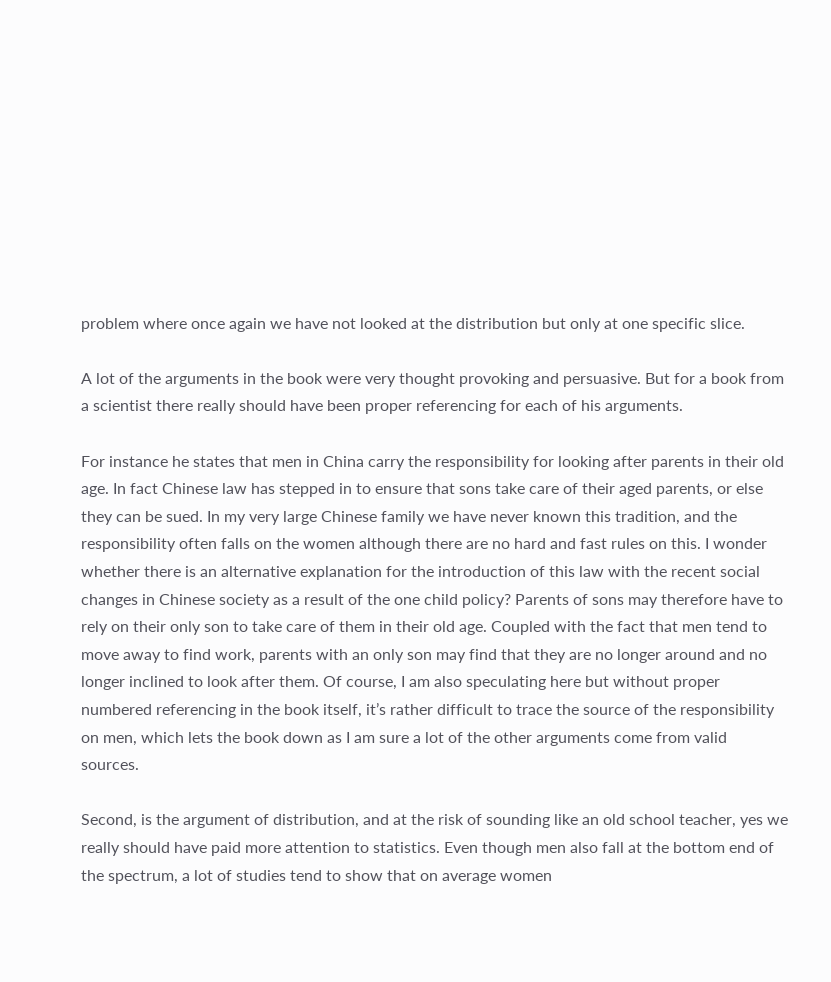problem where once again we have not looked at the distribution but only at one specific slice.

A lot of the arguments in the book were very thought provoking and persuasive. But for a book from a scientist there really should have been proper referencing for each of his arguments.

For instance he states that men in China carry the responsibility for looking after parents in their old age. In fact Chinese law has stepped in to ensure that sons take care of their aged parents, or else they can be sued. In my very large Chinese family we have never known this tradition, and the responsibility often falls on the women although there are no hard and fast rules on this. I wonder whether there is an alternative explanation for the introduction of this law with the recent social changes in Chinese society as a result of the one child policy? Parents of sons may therefore have to rely on their only son to take care of them in their old age. Coupled with the fact that men tend to move away to find work, parents with an only son may find that they are no longer around and no longer inclined to look after them. Of course, I am also speculating here but without proper numbered referencing in the book itself, it’s rather difficult to trace the source of the responsibility on men, which lets the book down as I am sure a lot of the other arguments come from valid sources.

Second, is the argument of distribution, and at the risk of sounding like an old school teacher, yes we really should have paid more attention to statistics. Even though men also fall at the bottom end of the spectrum, a lot of studies tend to show that on average women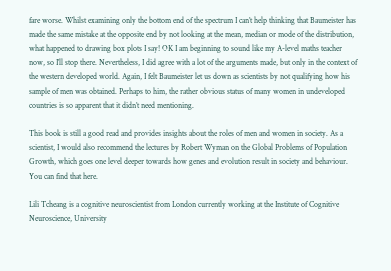fare worse. Whilst examining only the bottom end of the spectrum I can’t help thinking that Baumeister has made the same mistake at the opposite end by not looking at the mean, median or mode of the distribution, what happened to drawing box plots I say! OK I am beginning to sound like my A-level maths teacher now, so I’ll stop there. Nevertheless, I did agree with a lot of the arguments made, but only in the context of the western developed world. Again, I felt Baumeister let us down as scientists by not qualifying how his sample of men was obtained. Perhaps to him, the rather obvious status of many women in undeveloped countries is so apparent that it didn’t need mentioning.

This book is still a good read and provides insights about the roles of men and women in society. As a scientist, I would also recommend the lectures by Robert Wyman on the Global Problems of Population Growth, which goes one level deeper towards how genes and evolution result in society and behaviour. You can find that here.

Lili Tcheang is a cognitive neuroscientist from London currently working at the Institute of Cognitive Neuroscience, University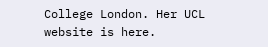College London. Her UCL website is here.